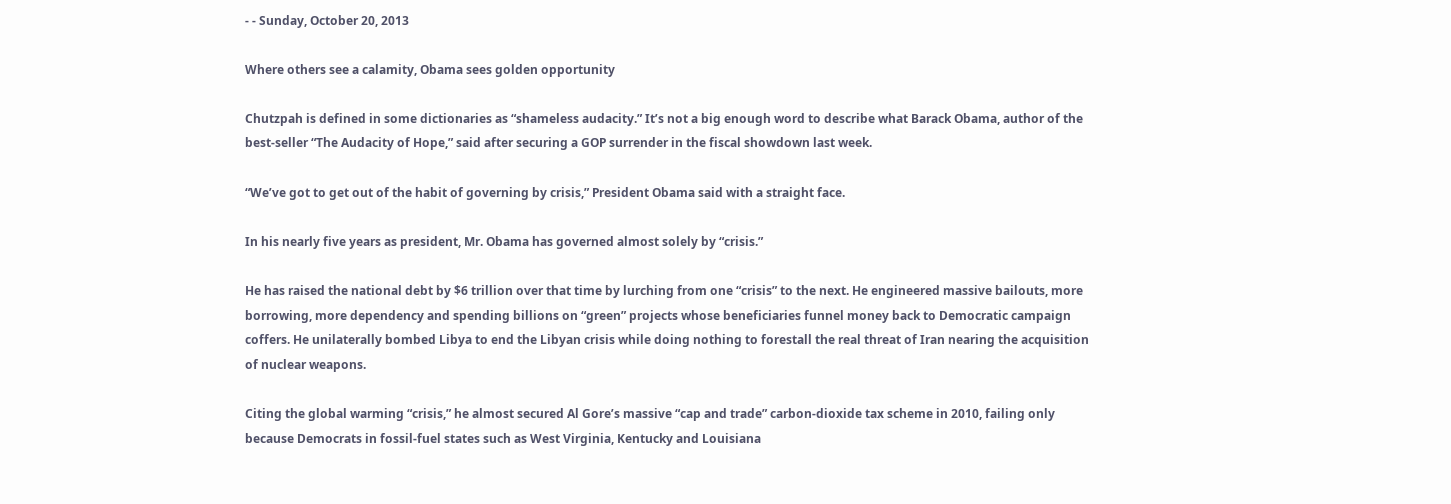- - Sunday, October 20, 2013

Where others see a calamity, Obama sees golden opportunity

Chutzpah is defined in some dictionaries as “shameless audacity.” It’s not a big enough word to describe what Barack Obama, author of the best-seller “The Audacity of Hope,” said after securing a GOP surrender in the fiscal showdown last week.

“We’ve got to get out of the habit of governing by crisis,” President Obama said with a straight face.

In his nearly five years as president, Mr. Obama has governed almost solely by “crisis.”

He has raised the national debt by $6 trillion over that time by lurching from one “crisis” to the next. He engineered massive bailouts, more borrowing, more dependency and spending billions on “green” projects whose beneficiaries funnel money back to Democratic campaign coffers. He unilaterally bombed Libya to end the Libyan crisis while doing nothing to forestall the real threat of Iran nearing the acquisition of nuclear weapons.

Citing the global warming “crisis,” he almost secured Al Gore’s massive “cap and trade” carbon-dioxide tax scheme in 2010, failing only because Democrats in fossil-fuel states such as West Virginia, Kentucky and Louisiana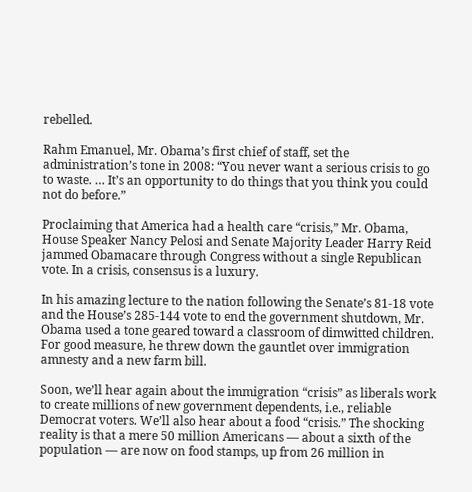rebelled.

Rahm Emanuel, Mr. Obama’s first chief of staff, set the administration’s tone in 2008: “You never want a serious crisis to go to waste. … It’s an opportunity to do things that you think you could not do before.”

Proclaiming that America had a health care “crisis,” Mr. Obama, House Speaker Nancy Pelosi and Senate Majority Leader Harry Reid jammed Obamacare through Congress without a single Republican vote. In a crisis, consensus is a luxury.

In his amazing lecture to the nation following the Senate’s 81-18 vote and the House’s 285-144 vote to end the government shutdown, Mr. Obama used a tone geared toward a classroom of dimwitted children. For good measure, he threw down the gauntlet over immigration amnesty and a new farm bill.

Soon, we’ll hear again about the immigration “crisis” as liberals work to create millions of new government dependents, i.e., reliable Democrat voters. We’ll also hear about a food “crisis.” The shocking reality is that a mere 50 million Americans — about a sixth of the population — are now on food stamps, up from 26 million in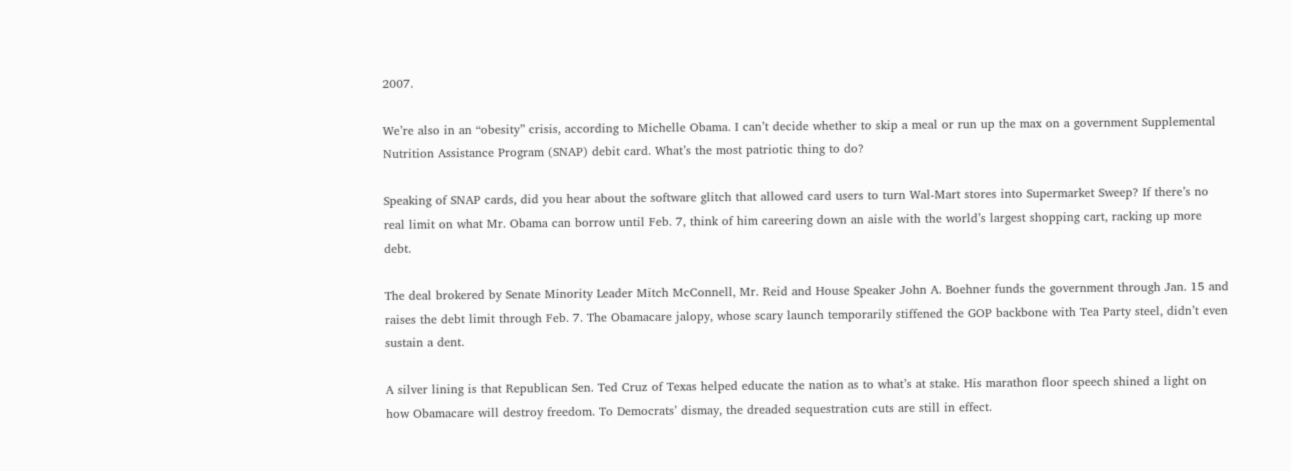2007.

We’re also in an “obesity” crisis, according to Michelle Obama. I can’t decide whether to skip a meal or run up the max on a government Supplemental Nutrition Assistance Program (SNAP) debit card. What’s the most patriotic thing to do?

Speaking of SNAP cards, did you hear about the software glitch that allowed card users to turn Wal-Mart stores into Supermarket Sweep? If there’s no real limit on what Mr. Obama can borrow until Feb. 7, think of him careering down an aisle with the world’s largest shopping cart, racking up more debt.

The deal brokered by Senate Minority Leader Mitch McConnell, Mr. Reid and House Speaker John A. Boehner funds the government through Jan. 15 and raises the debt limit through Feb. 7. The Obamacare jalopy, whose scary launch temporarily stiffened the GOP backbone with Tea Party steel, didn’t even sustain a dent.

A silver lining is that Republican Sen. Ted Cruz of Texas helped educate the nation as to what’s at stake. His marathon floor speech shined a light on how Obamacare will destroy freedom. To Democrats’ dismay, the dreaded sequestration cuts are still in effect.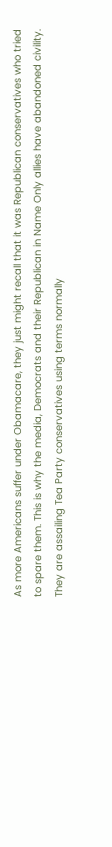As more Americans suffer under Obamacare, they just might recall that it was Republican conservatives who tried to spare them. This is why the media, Democrats and their Republican in Name Only allies have abandoned civility. They are assailing Tea Party conservatives using terms normally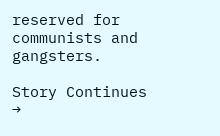reserved for communists and gangsters.

Story Continues →